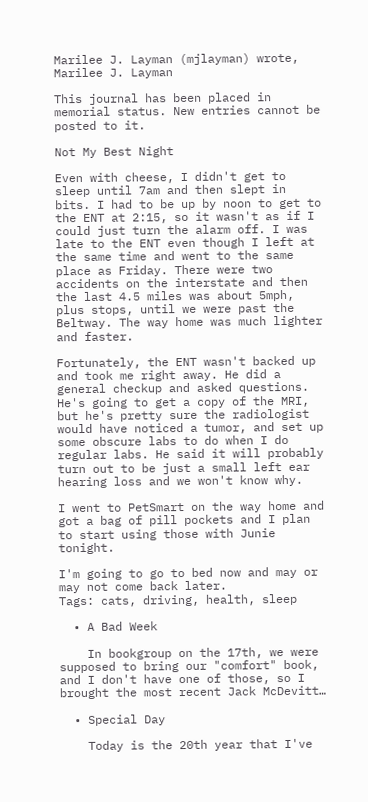Marilee J. Layman (mjlayman) wrote,
Marilee J. Layman

This journal has been placed in memorial status. New entries cannot be posted to it.

Not My Best Night

Even with cheese, I didn't get to sleep until 7am and then slept in bits. I had to be up by noon to get to the ENT at 2:15, so it wasn't as if I could just turn the alarm off. I was late to the ENT even though I left at the same time and went to the same place as Friday. There were two accidents on the interstate and then the last 4.5 miles was about 5mph, plus stops, until we were past the Beltway. The way home was much lighter and faster.

Fortunately, the ENT wasn't backed up and took me right away. He did a general checkup and asked questions. He's going to get a copy of the MRI, but he's pretty sure the radiologist would have noticed a tumor, and set up some obscure labs to do when I do regular labs. He said it will probably turn out to be just a small left ear hearing loss and we won't know why.

I went to PetSmart on the way home and got a bag of pill pockets and I plan to start using those with Junie tonight.

I'm going to go to bed now and may or may not come back later.
Tags: cats, driving, health, sleep

  • A Bad Week

    In bookgroup on the 17th, we were supposed to bring our "comfort" book, and I don't have one of those, so I brought the most recent Jack McDevitt…

  • Special Day

    Today is the 20th year that I've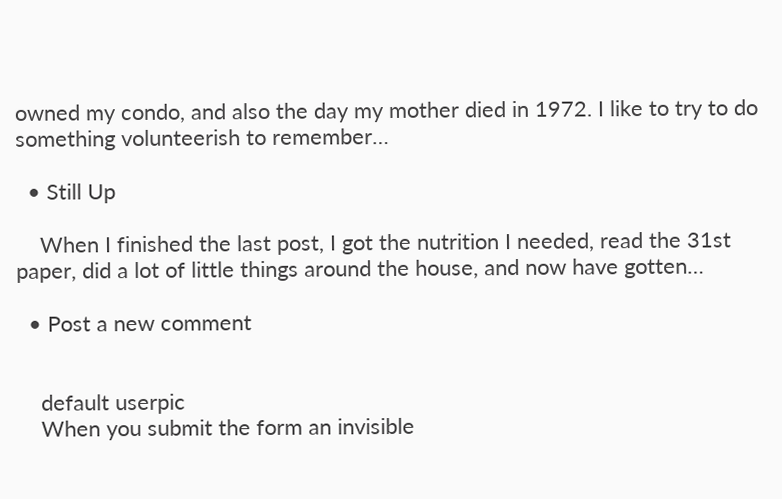owned my condo, and also the day my mother died in 1972. I like to try to do something volunteerish to remember…

  • Still Up

    When I finished the last post, I got the nutrition I needed, read the 31st paper, did a lot of little things around the house, and now have gotten…

  • Post a new comment


    default userpic
    When you submit the form an invisible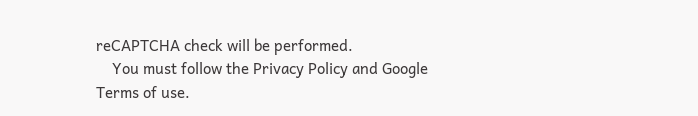reCAPTCHA check will be performed.
    You must follow the Privacy Policy and Google Terms of use.